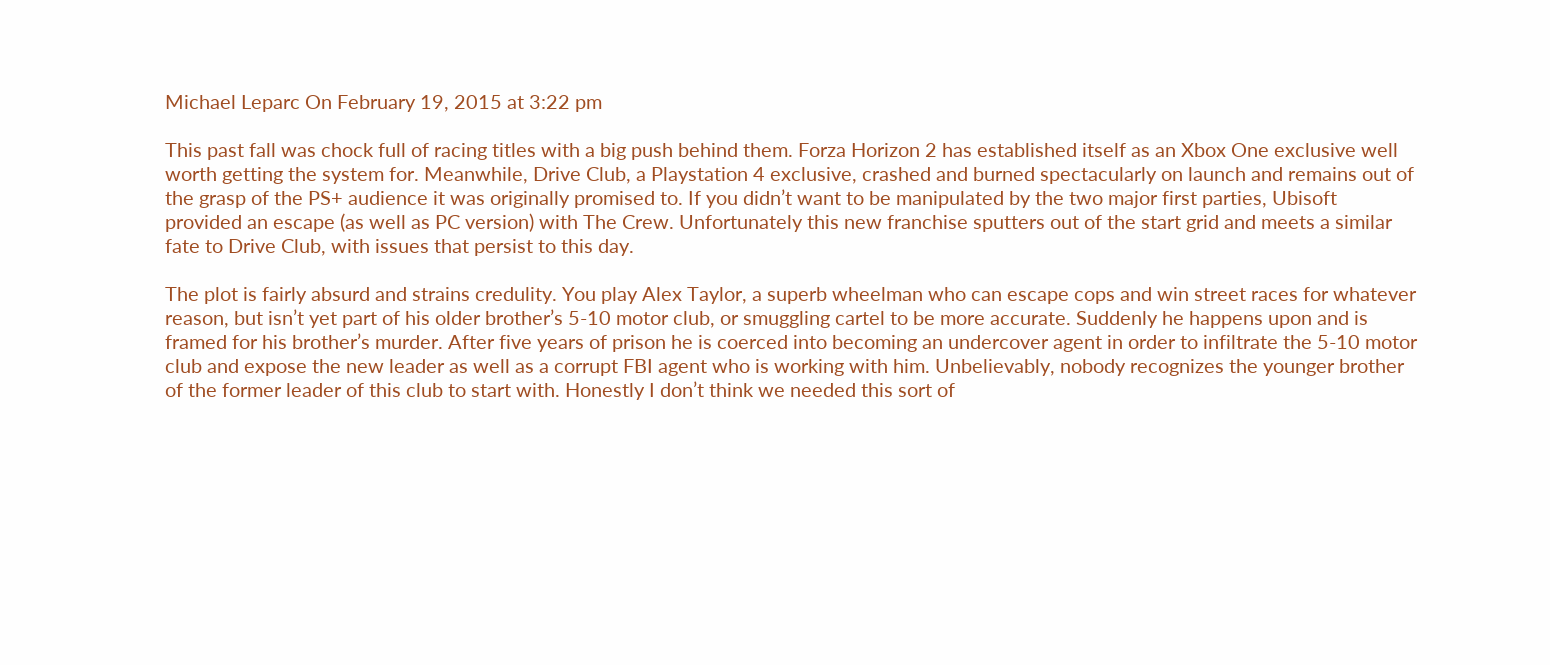Michael Leparc On February 19, 2015 at 3:22 pm

This past fall was chock full of racing titles with a big push behind them. Forza Horizon 2 has established itself as an Xbox One exclusive well worth getting the system for. Meanwhile, Drive Club, a Playstation 4 exclusive, crashed and burned spectacularly on launch and remains out of the grasp of the PS+ audience it was originally promised to. If you didn’t want to be manipulated by the two major first parties, Ubisoft provided an escape (as well as PC version) with The Crew. Unfortunately this new franchise sputters out of the start grid and meets a similar fate to Drive Club, with issues that persist to this day.

The plot is fairly absurd and strains credulity. You play Alex Taylor, a superb wheelman who can escape cops and win street races for whatever reason, but isn’t yet part of his older brother’s 5-10 motor club, or smuggling cartel to be more accurate. Suddenly he happens upon and is framed for his brother’s murder. After five years of prison he is coerced into becoming an undercover agent in order to infiltrate the 5-10 motor club and expose the new leader as well as a corrupt FBI agent who is working with him. Unbelievably, nobody recognizes the younger brother of the former leader of this club to start with. Honestly I don’t think we needed this sort of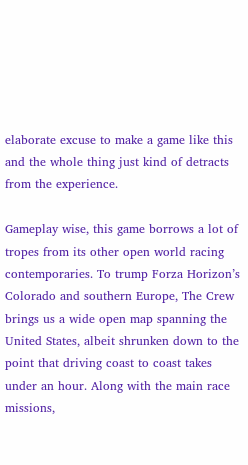elaborate excuse to make a game like this and the whole thing just kind of detracts from the experience.

Gameplay wise, this game borrows a lot of tropes from its other open world racing contemporaries. To trump Forza Horizon’s Colorado and southern Europe, The Crew brings us a wide open map spanning the United States, albeit shrunken down to the point that driving coast to coast takes under an hour. Along with the main race missions,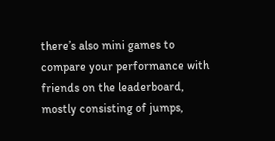there’s also mini games to compare your performance with friends on the leaderboard, mostly consisting of jumps,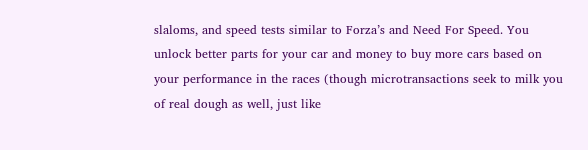slaloms, and speed tests similar to Forza’s and Need For Speed. You unlock better parts for your car and money to buy more cars based on your performance in the races (though microtransactions seek to milk you of real dough as well, just like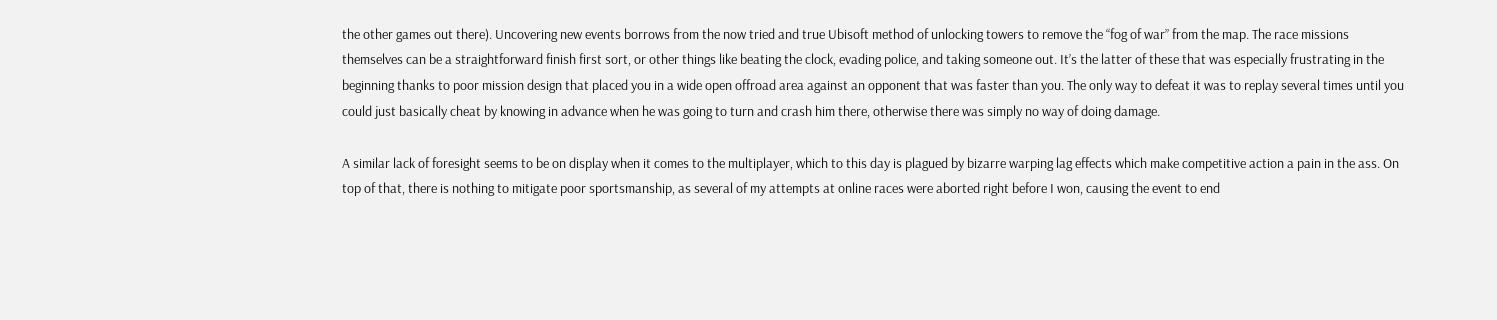the other games out there). Uncovering new events borrows from the now tried and true Ubisoft method of unlocking towers to remove the “fog of war” from the map. The race missions themselves can be a straightforward finish first sort, or other things like beating the clock, evading police, and taking someone out. It’s the latter of these that was especially frustrating in the beginning thanks to poor mission design that placed you in a wide open offroad area against an opponent that was faster than you. The only way to defeat it was to replay several times until you could just basically cheat by knowing in advance when he was going to turn and crash him there, otherwise there was simply no way of doing damage.

A similar lack of foresight seems to be on display when it comes to the multiplayer, which to this day is plagued by bizarre warping lag effects which make competitive action a pain in the ass. On top of that, there is nothing to mitigate poor sportsmanship, as several of my attempts at online races were aborted right before I won, causing the event to end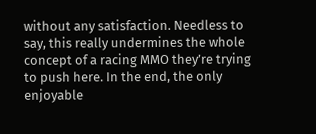without any satisfaction. Needless to say, this really undermines the whole concept of a racing MMO they’re trying to push here. In the end, the only enjoyable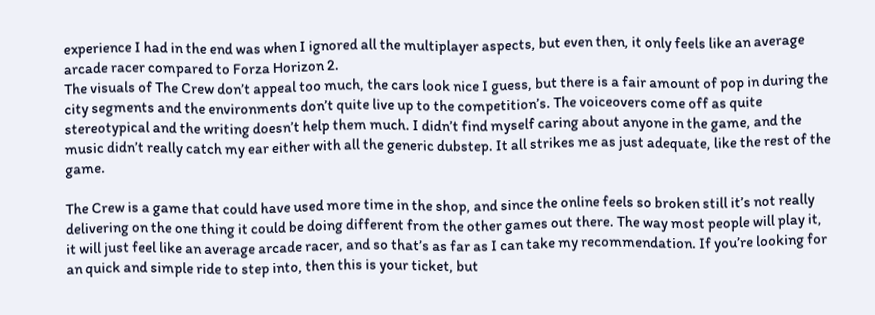experience I had in the end was when I ignored all the multiplayer aspects, but even then, it only feels like an average arcade racer compared to Forza Horizon 2.
The visuals of The Crew don’t appeal too much, the cars look nice I guess, but there is a fair amount of pop in during the city segments and the environments don’t quite live up to the competition’s. The voiceovers come off as quite stereotypical and the writing doesn’t help them much. I didn’t find myself caring about anyone in the game, and the music didn’t really catch my ear either with all the generic dubstep. It all strikes me as just adequate, like the rest of the game.

The Crew is a game that could have used more time in the shop, and since the online feels so broken still it’s not really delivering on the one thing it could be doing different from the other games out there. The way most people will play it, it will just feel like an average arcade racer, and so that’s as far as I can take my recommendation. If you’re looking for an quick and simple ride to step into, then this is your ticket, but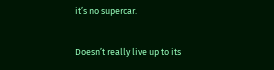it’s no supercar.


Doesn’t really live up to its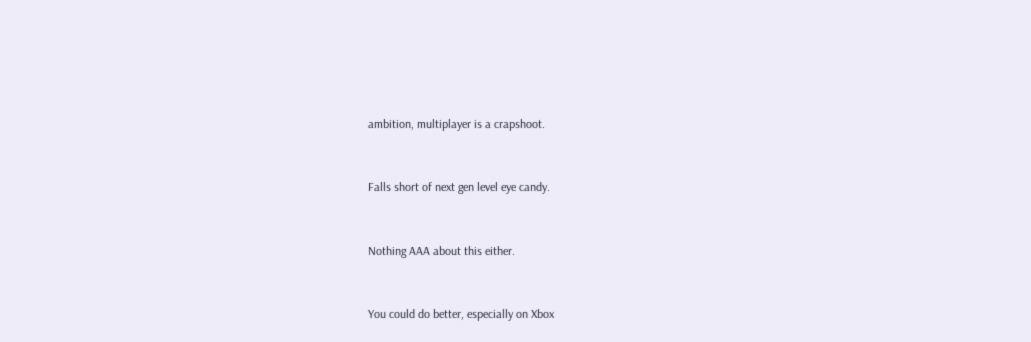ambition, multiplayer is a crapshoot.


Falls short of next gen level eye candy.


Nothing AAA about this either.


You could do better, especially on Xbox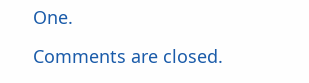One.

Comments are closed.